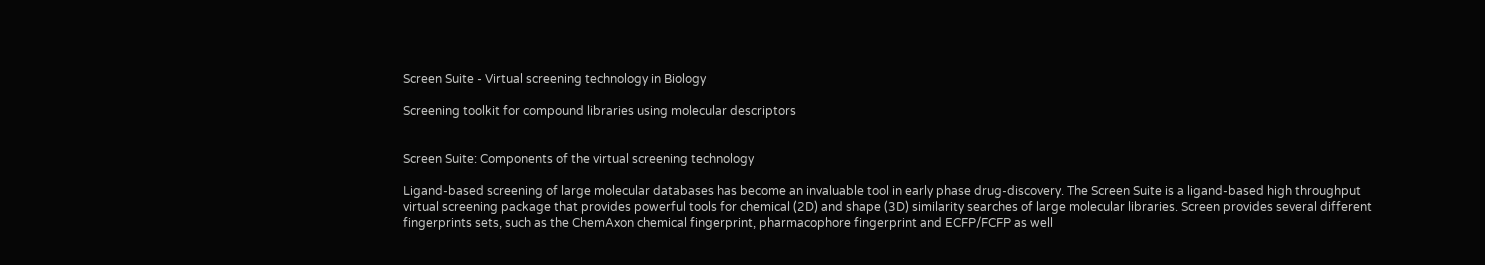Screen Suite - Virtual screening technology in Biology

Screening toolkit for compound libraries using molecular descriptors


Screen Suite: Components of the virtual screening technology

Ligand-based screening of large molecular databases has become an invaluable tool in early phase drug-discovery. The Screen Suite is a ligand-based high throughput virtual screening package that provides powerful tools for chemical (2D) and shape (3D) similarity searches of large molecular libraries. Screen provides several different fingerprints sets, such as the ChemAxon chemical fingerprint, pharmacophore fingerprint and ECFP/FCFP as well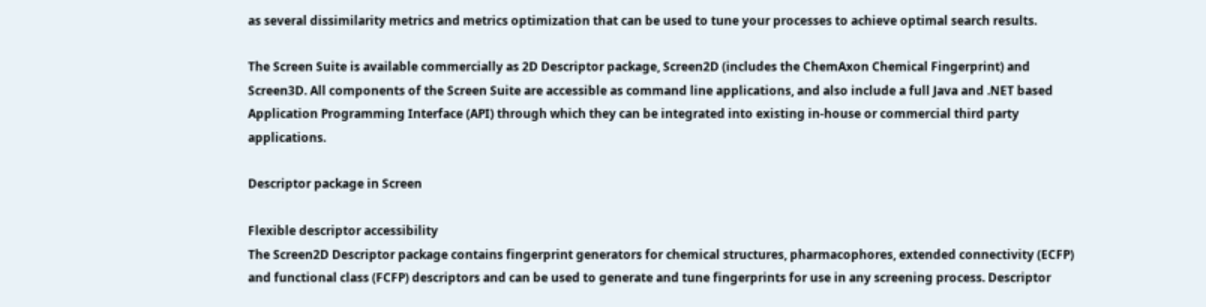as several dissimilarity metrics and metrics optimization that can be used to tune your processes to achieve optimal search results.

The Screen Suite is available commercially as 2D Descriptor package, Screen2D (includes the ChemAxon Chemical Fingerprint) and Screen3D. All components of the Screen Suite are accessible as command line applications, and also include a full Java and .NET based Application Programming Interface (API) through which they can be integrated into existing in-house or commercial third party applications.

Descriptor package in Screen

Flexible descriptor accessibility
The Screen2D Descriptor package contains fingerprint generators for chemical structures, pharmacophores, extended connectivity (ECFP) and functional class (FCFP) descriptors and can be used to generate and tune fingerprints for use in any screening process. Descriptor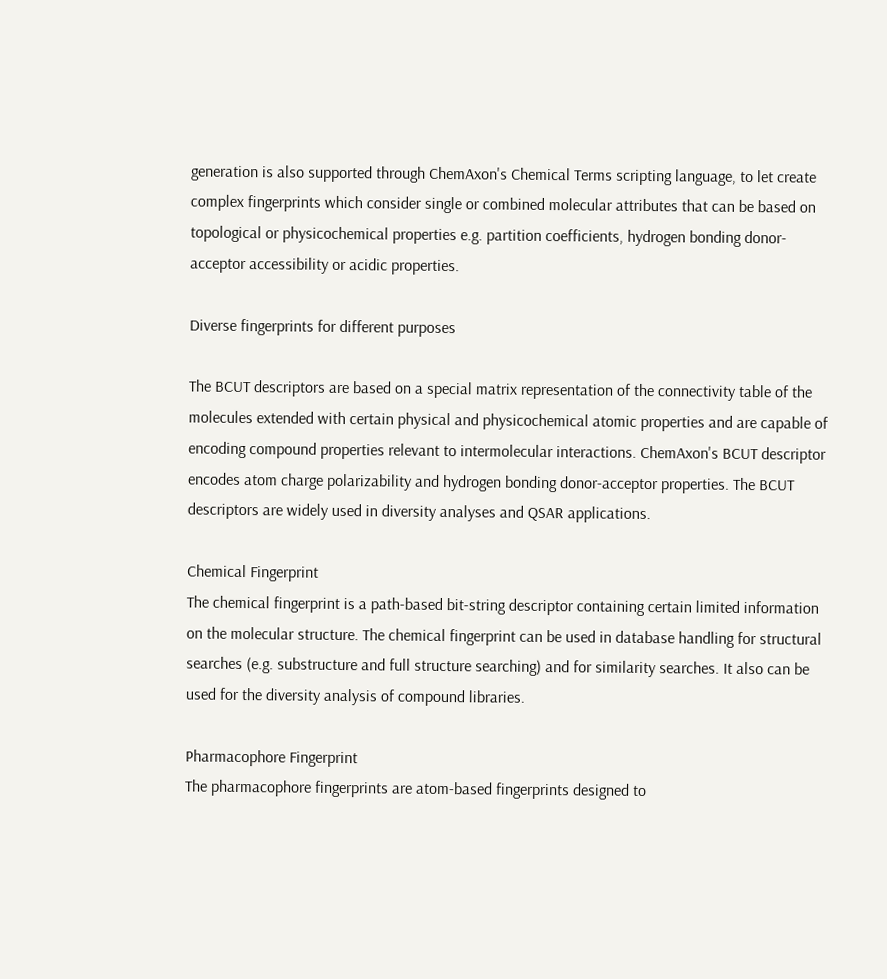generation is also supported through ChemAxon's Chemical Terms scripting language, to let create complex fingerprints which consider single or combined molecular attributes that can be based on topological or physicochemical properties e.g. partition coefficients, hydrogen bonding donor-acceptor accessibility or acidic properties.

Diverse fingerprints for different purposes

The BCUT descriptors are based on a special matrix representation of the connectivity table of the molecules extended with certain physical and physicochemical atomic properties and are capable of encoding compound properties relevant to intermolecular interactions. ChemAxon's BCUT descriptor encodes atom charge polarizability and hydrogen bonding donor-acceptor properties. The BCUT descriptors are widely used in diversity analyses and QSAR applications.

Chemical Fingerprint
The chemical fingerprint is a path-based bit-string descriptor containing certain limited information on the molecular structure. The chemical fingerprint can be used in database handling for structural searches (e.g. substructure and full structure searching) and for similarity searches. It also can be used for the diversity analysis of compound libraries.

Pharmacophore Fingerprint
The pharmacophore fingerprints are atom-based fingerprints designed to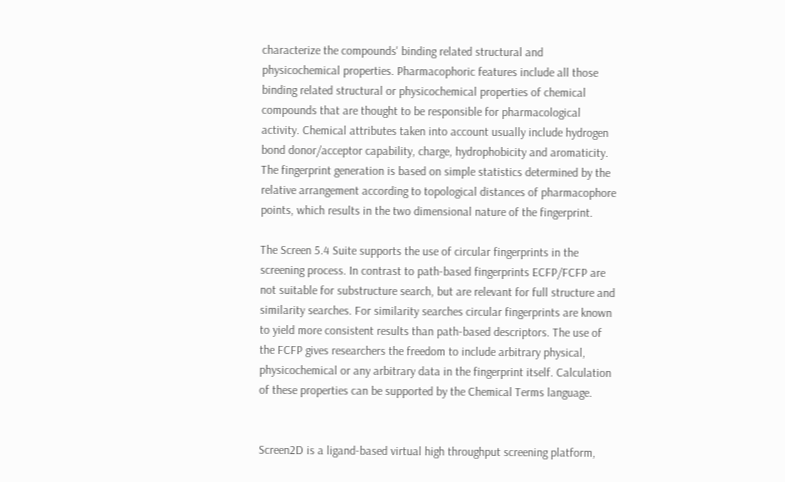characterize the compounds' binding related structural and physicochemical properties. Pharmacophoric features include all those binding related structural or physicochemical properties of chemical compounds that are thought to be responsible for pharmacological activity. Chemical attributes taken into account usually include hydrogen bond donor/acceptor capability, charge, hydrophobicity and aromaticity. The fingerprint generation is based on simple statistics determined by the relative arrangement according to topological distances of pharmacophore points, which results in the two dimensional nature of the fingerprint.

The Screen 5.4 Suite supports the use of circular fingerprints in the screening process. In contrast to path-based fingerprints ECFP/FCFP are not suitable for substructure search, but are relevant for full structure and similarity searches. For similarity searches circular fingerprints are known to yield more consistent results than path-based descriptors. The use of the FCFP gives researchers the freedom to include arbitrary physical, physicochemical or any arbitrary data in the fingerprint itself. Calculation of these properties can be supported by the Chemical Terms language.


Screen2D is a ligand-based virtual high throughput screening platform,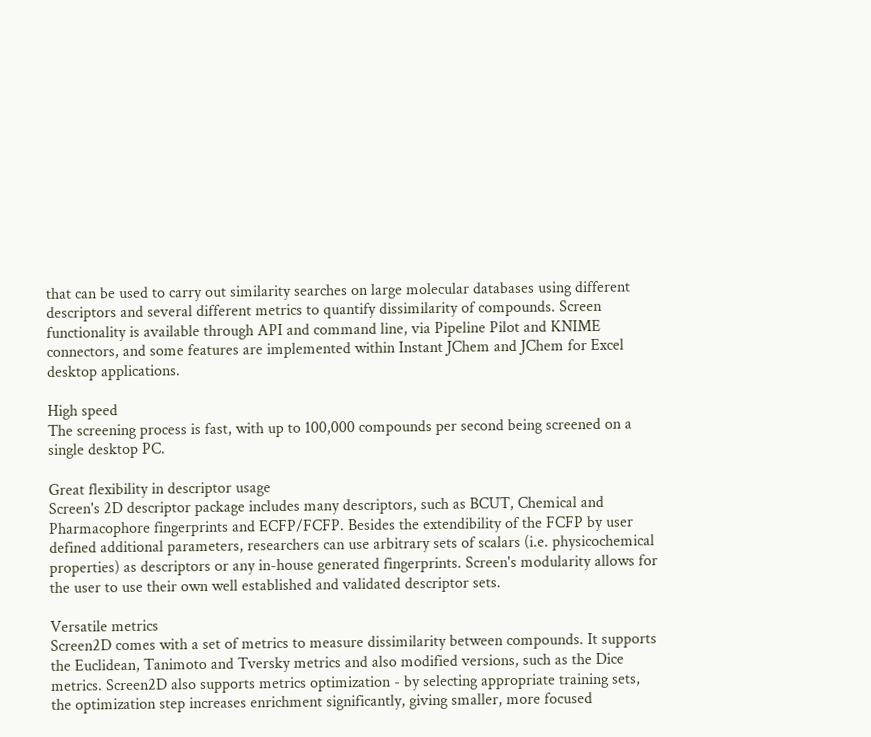that can be used to carry out similarity searches on large molecular databases using different descriptors and several different metrics to quantify dissimilarity of compounds. Screen functionality is available through API and command line, via Pipeline Pilot and KNIME connectors, and some features are implemented within Instant JChem and JChem for Excel desktop applications.

High speed
The screening process is fast, with up to 100,000 compounds per second being screened on a single desktop PC.

Great flexibility in descriptor usage
Screen's 2D descriptor package includes many descriptors, such as BCUT, Chemical and Pharmacophore fingerprints and ECFP/FCFP. Besides the extendibility of the FCFP by user defined additional parameters, researchers can use arbitrary sets of scalars (i.e. physicochemical properties) as descriptors or any in-house generated fingerprints. Screen's modularity allows for the user to use their own well established and validated descriptor sets.

Versatile metrics
Screen2D comes with a set of metrics to measure dissimilarity between compounds. It supports the Euclidean, Tanimoto and Tversky metrics and also modified versions, such as the Dice metrics. Screen2D also supports metrics optimization - by selecting appropriate training sets, the optimization step increases enrichment significantly, giving smaller, more focused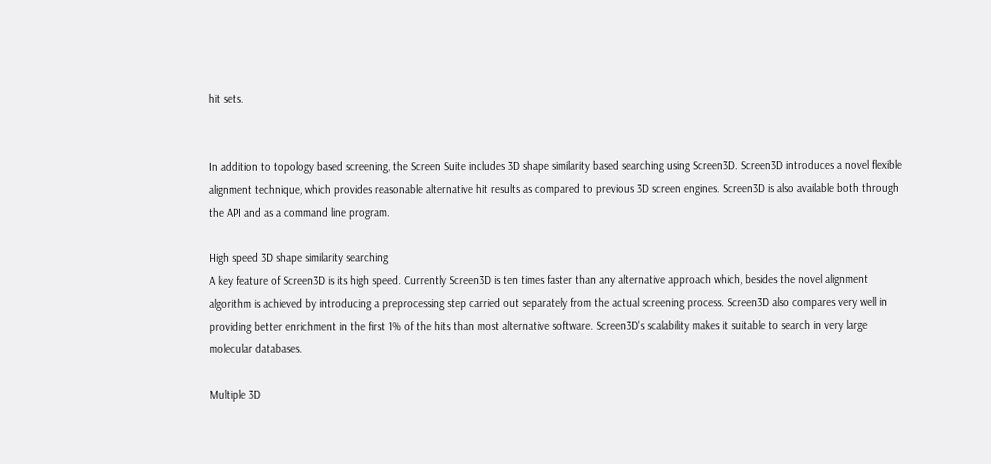hit sets.


In addition to topology based screening, the Screen Suite includes 3D shape similarity based searching using Screen3D. Screen3D introduces a novel flexible alignment technique, which provides reasonable alternative hit results as compared to previous 3D screen engines. Screen3D is also available both through the API and as a command line program.

High speed 3D shape similarity searching
A key feature of Screen3D is its high speed. Currently Screen3D is ten times faster than any alternative approach which, besides the novel alignment algorithm is achieved by introducing a preprocessing step carried out separately from the actual screening process. Screen3D also compares very well in providing better enrichment in the first 1% of the hits than most alternative software. Screen3D's scalability makes it suitable to search in very large molecular databases.

Multiple 3D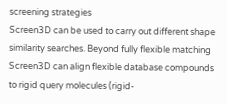screening strategies
Screen3D can be used to carry out different shape similarity searches. Beyond fully flexible matching Screen3D can align flexible database compounds to rigid query molecules (rigid-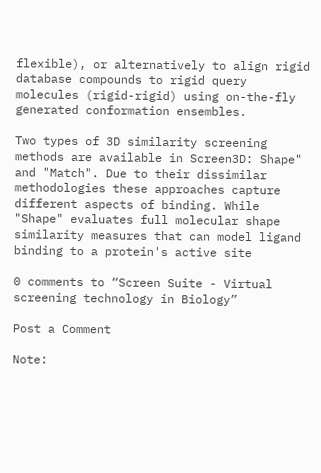flexible), or alternatively to align rigid database compounds to rigid query molecules (rigid-rigid) using on-the-fly generated conformation ensembles.

Two types of 3D similarity screening methods are available in Screen3D: Shape" and "Match". Due to their dissimilar methodologies these approaches capture different aspects of binding. While "Shape" evaluates full molecular shape similarity measures that can model ligand binding to a protein's active site

0 comments to “Screen Suite - Virtual screening technology in Biology”

Post a Comment

Note: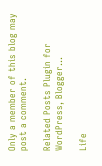Only a member of this blog may post a comment.

Related Posts Plugin for WordPress, Blogger...

Life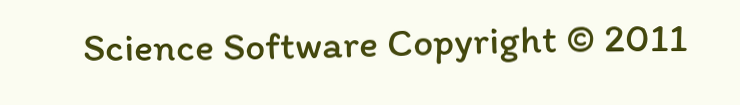Science Software Copyright © 2011